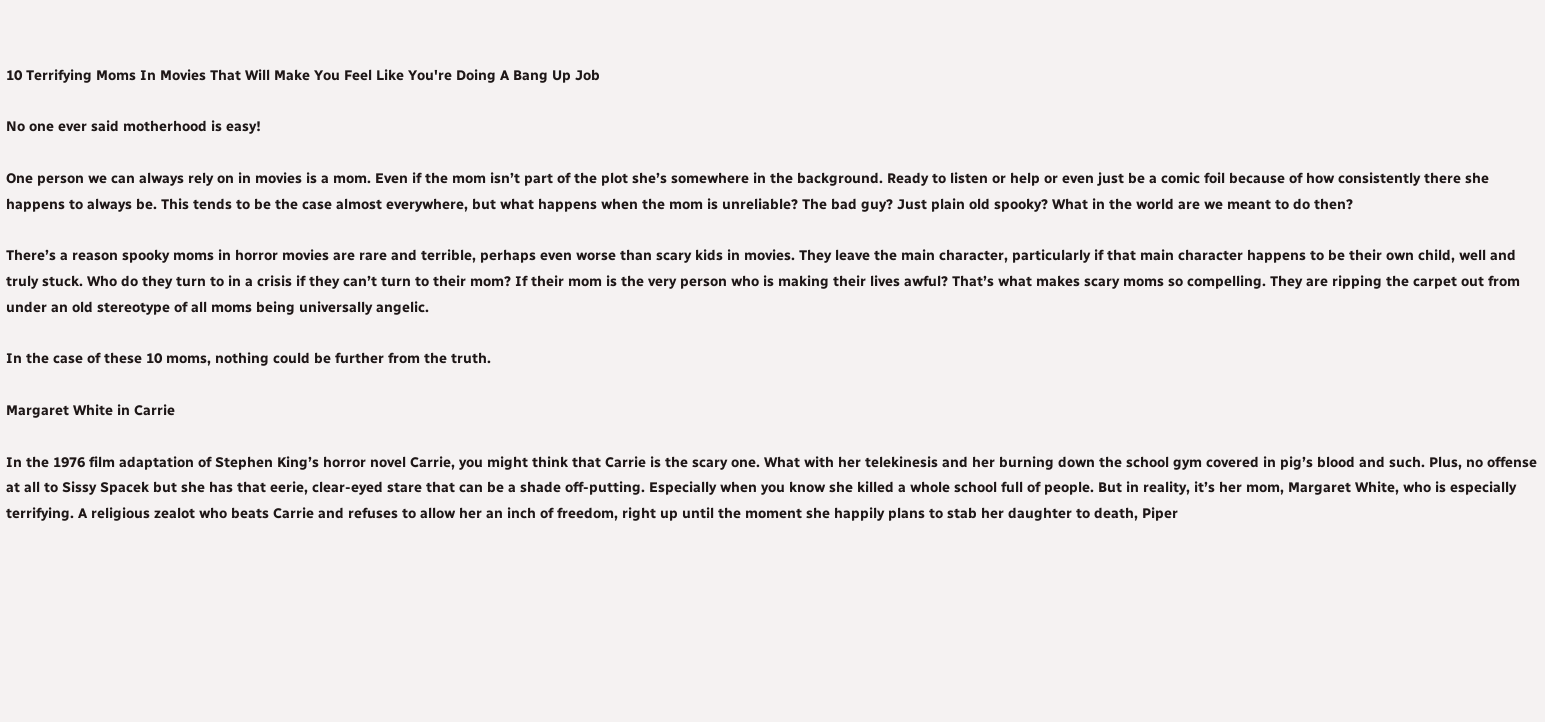10 Terrifying Moms In Movies That Will Make You Feel Like You're Doing A Bang Up Job

No one ever said motherhood is easy!

One person we can always rely on in movies is a mom. Even if the mom isn’t part of the plot she’s somewhere in the background. Ready to listen or help or even just be a comic foil because of how consistently there she happens to always be. This tends to be the case almost everywhere, but what happens when the mom is unreliable? The bad guy? Just plain old spooky? What in the world are we meant to do then?

There’s a reason spooky moms in horror movies are rare and terrible, perhaps even worse than scary kids in movies. They leave the main character, particularly if that main character happens to be their own child, well and truly stuck. Who do they turn to in a crisis if they can’t turn to their mom? If their mom is the very person who is making their lives awful? That’s what makes scary moms so compelling. They are ripping the carpet out from under an old stereotype of all moms being universally angelic.

In the case of these 10 moms, nothing could be further from the truth.

Margaret White in Carrie

In the 1976 film adaptation of Stephen King’s horror novel Carrie, you might think that Carrie is the scary one. What with her telekinesis and her burning down the school gym covered in pig’s blood and such. Plus, no offense at all to Sissy Spacek but she has that eerie, clear-eyed stare that can be a shade off-putting. Especially when you know she killed a whole school full of people. But in reality, it’s her mom, Margaret White, who is especially terrifying. A religious zealot who beats Carrie and refuses to allow her an inch of freedom, right up until the moment she happily plans to stab her daughter to death, Piper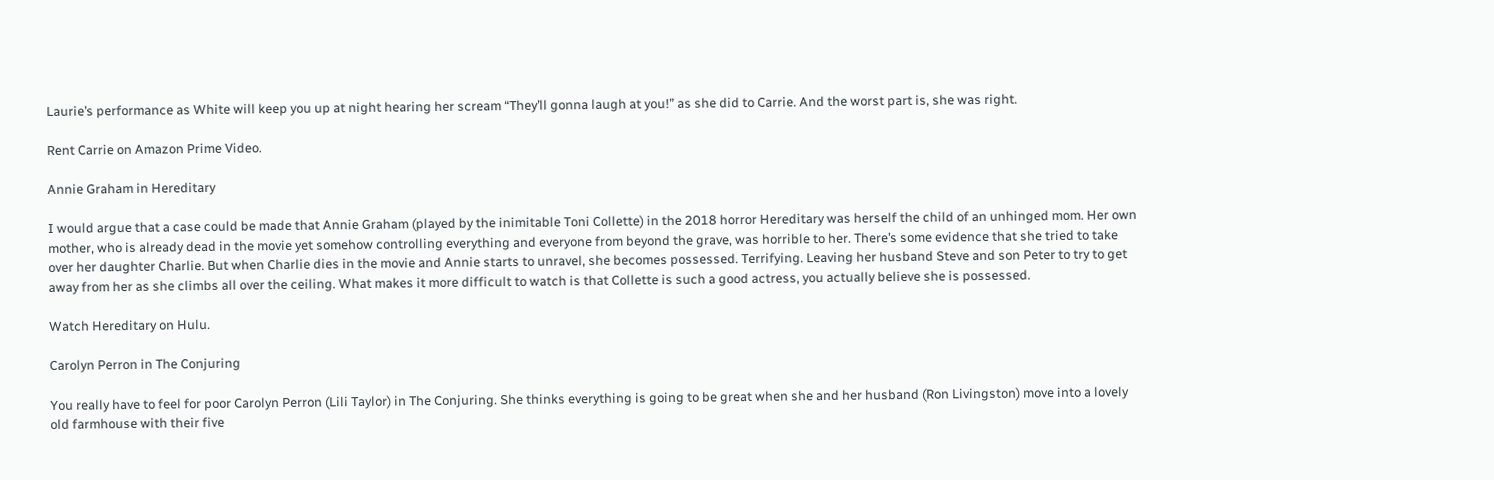Laurie’s performance as White will keep you up at night hearing her scream “They’ll gonna laugh at you!” as she did to Carrie. And the worst part is, she was right.

Rent Carrie on Amazon Prime Video.

Annie Graham in Hereditary

I would argue that a case could be made that Annie Graham (played by the inimitable Toni Collette) in the 2018 horror Hereditary was herself the child of an unhinged mom. Her own mother, who is already dead in the movie yet somehow controlling everything and everyone from beyond the grave, was horrible to her. There’s some evidence that she tried to take over her daughter Charlie. But when Charlie dies in the movie and Annie starts to unravel, she becomes possessed. Terrifying. Leaving her husband Steve and son Peter to try to get away from her as she climbs all over the ceiling. What makes it more difficult to watch is that Collette is such a good actress, you actually believe she is possessed.

Watch Hereditary on Hulu.

Carolyn Perron in The Conjuring

You really have to feel for poor Carolyn Perron (Lili Taylor) in The Conjuring. She thinks everything is going to be great when she and her husband (Ron Livingston) move into a lovely old farmhouse with their five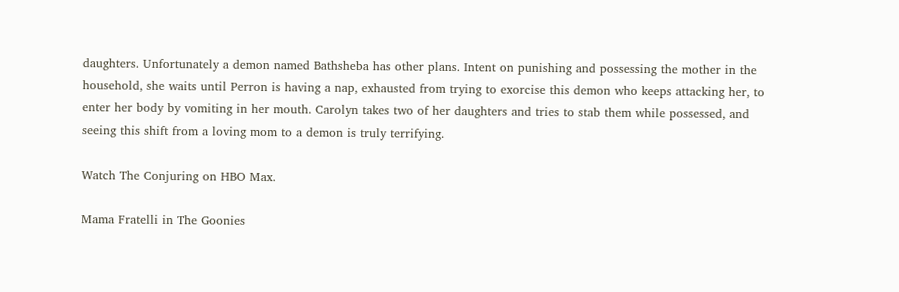daughters. Unfortunately a demon named Bathsheba has other plans. Intent on punishing and possessing the mother in the household, she waits until Perron is having a nap, exhausted from trying to exorcise this demon who keeps attacking her, to enter her body by vomiting in her mouth. Carolyn takes two of her daughters and tries to stab them while possessed, and seeing this shift from a loving mom to a demon is truly terrifying.

Watch The Conjuring on HBO Max.

Mama Fratelli in The Goonies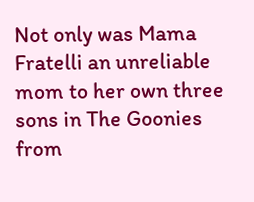Not only was Mama Fratelli an unreliable mom to her own three sons in The Goonies from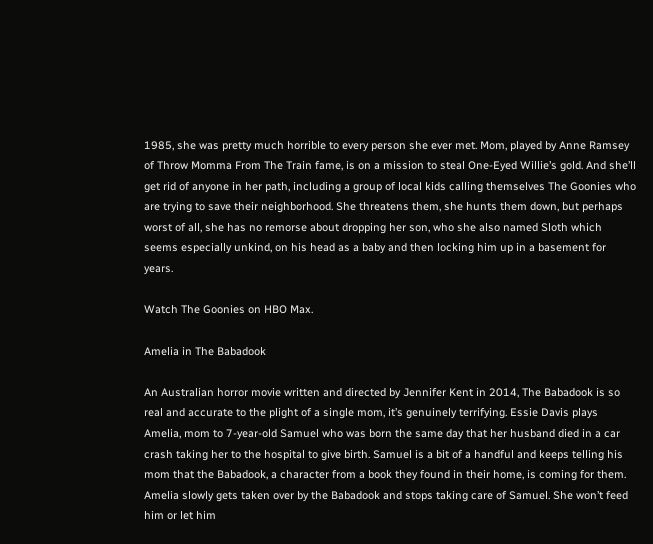1985, she was pretty much horrible to every person she ever met. Mom, played by Anne Ramsey of Throw Momma From The Train fame, is on a mission to steal One-Eyed Willie’s gold. And she’ll get rid of anyone in her path, including a group of local kids calling themselves The Goonies who are trying to save their neighborhood. She threatens them, she hunts them down, but perhaps worst of all, she has no remorse about dropping her son, who she also named Sloth which seems especially unkind, on his head as a baby and then locking him up in a basement for years.

Watch The Goonies on HBO Max.

Amelia in The Babadook

An Australian horror movie written and directed by Jennifer Kent in 2014, The Babadook is so real and accurate to the plight of a single mom, it’s genuinely terrifying. Essie Davis plays Amelia, mom to 7-year-old Samuel who was born the same day that her husband died in a car crash taking her to the hospital to give birth. Samuel is a bit of a handful and keeps telling his mom that the Babadook, a character from a book they found in their home, is coming for them. Amelia slowly gets taken over by the Babadook and stops taking care of Samuel. She won’t feed him or let him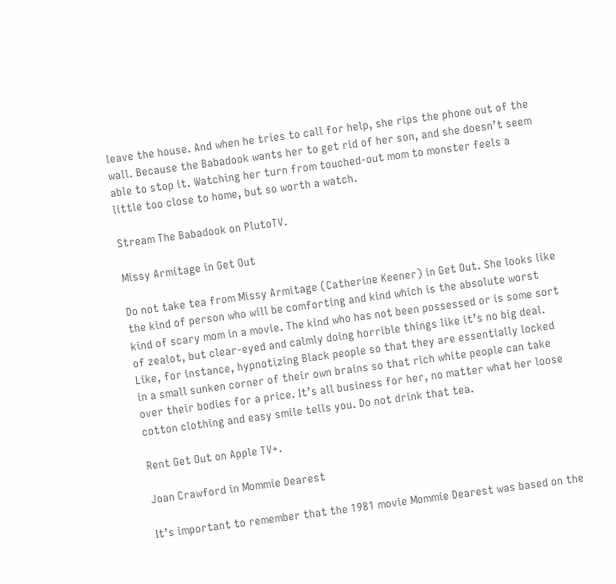leave the house. And when he tries to call for help, she rips the phone out of the wall. Because the Babadook wants her to get rid of her son, and she doesn’t seem able to stop it. Watching her turn from touched-out mom to monster feels a little too close to home, but so worth a watch.

Stream The Babadook on PlutoTV.

Missy Armitage in Get Out

Do not take tea from Missy Armitage (Catherine Keener) in Get Out. She looks like the kind of person who will be comforting and kind which is the absolute worst kind of scary mom in a movie. The kind who has not been possessed or is some sort of zealot, but clear-eyed and calmly doing horrible things like it’s no big deal. Like, for instance, hypnotizing Black people so that they are essentially locked in a small sunken corner of their own brains so that rich white people can take over their bodies for a price. It’s all business for her, no matter what her loose cotton clothing and easy smile tells you. Do not drink that tea.

Rent Get Out on Apple TV+.

Joan Crawford in Mommie Dearest

It’s important to remember that the 1981 movie Mommie Dearest was based on the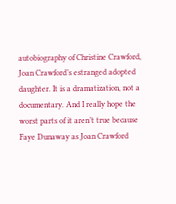autobiography of Christine Crawford, Joan Crawford’s estranged adopted daughter. It is a dramatization, not a documentary. And I really hope the worst parts of it aren’t true because Faye Dunaway as Joan Crawford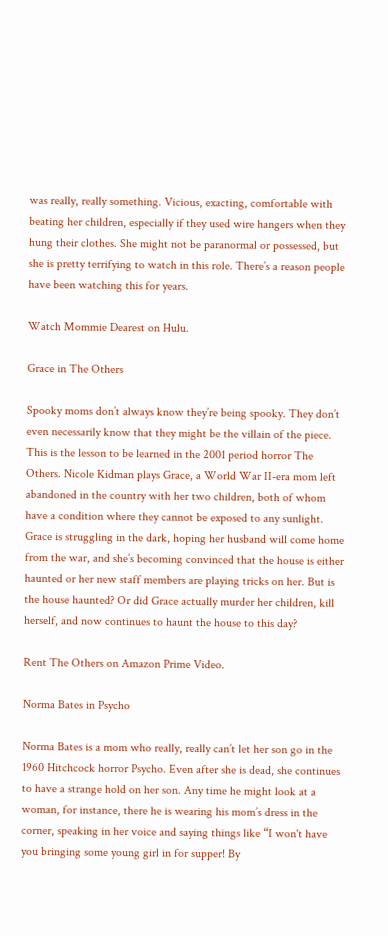was really, really something. Vicious, exacting, comfortable with beating her children, especially if they used wire hangers when they hung their clothes. She might not be paranormal or possessed, but she is pretty terrifying to watch in this role. There’s a reason people have been watching this for years.

Watch Mommie Dearest on Hulu.

Grace in The Others

Spooky moms don’t always know they’re being spooky. They don’t even necessarily know that they might be the villain of the piece. This is the lesson to be learned in the 2001 period horror The Others. Nicole Kidman plays Grace, a World War II-era mom left abandoned in the country with her two children, both of whom have a condition where they cannot be exposed to any sunlight. Grace is struggling in the dark, hoping her husband will come home from the war, and she’s becoming convinced that the house is either haunted or her new staff members are playing tricks on her. But is the house haunted? Or did Grace actually murder her children, kill herself, and now continues to haunt the house to this day?

Rent The Others on Amazon Prime Video.

Norma Bates in Psycho

Norma Bates is a mom who really, really can’t let her son go in the 1960 Hitchcock horror Psycho. Even after she is dead, she continues to have a strange hold on her son. Any time he might look at a woman, for instance, there he is wearing his mom’s dress in the corner, speaking in her voice and saying things like “I won't have you bringing some young girl in for supper! By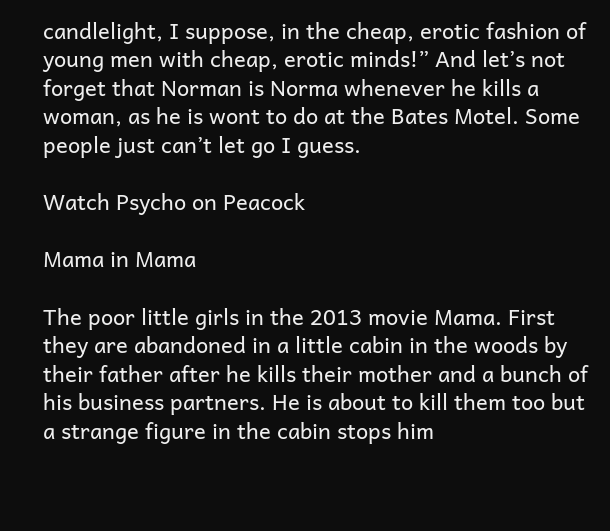candlelight, I suppose, in the cheap, erotic fashion of young men with cheap, erotic minds!” And let’s not forget that Norman is Norma whenever he kills a woman, as he is wont to do at the Bates Motel. Some people just can’t let go I guess.

Watch Psycho on Peacock

Mama in Mama

The poor little girls in the 2013 movie Mama. First they are abandoned in a little cabin in the woods by their father after he kills their mother and a bunch of his business partners. He is about to kill them too but a strange figure in the cabin stops him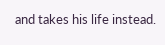and takes his life instead.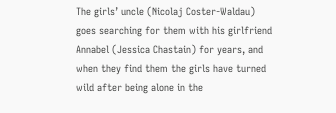The girls’ uncle (Nicolaj Coster-Waldau) goes searching for them with his girlfriend Annabel (Jessica Chastain) for years, and when they find them the girls have turned wild after being alone in the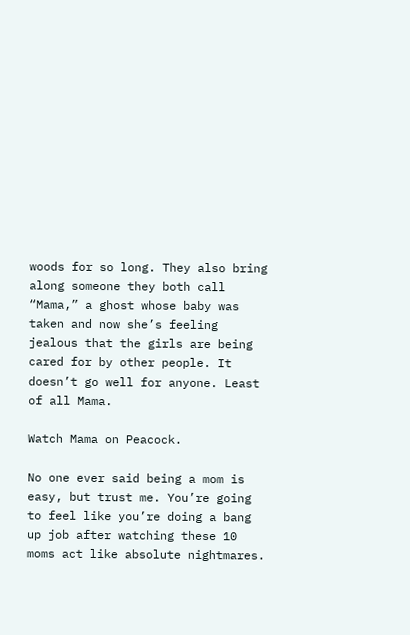woods for so long. They also bring along someone they both call “Mama,” a ghost whose baby was taken and now she’s feeling jealous that the girls are being cared for by other people. It doesn’t go well for anyone. Least of all Mama.

Watch Mama on Peacock.

No one ever said being a mom is easy, but trust me. You’re going to feel like you’re doing a bang up job after watching these 10 moms act like absolute nightmares.